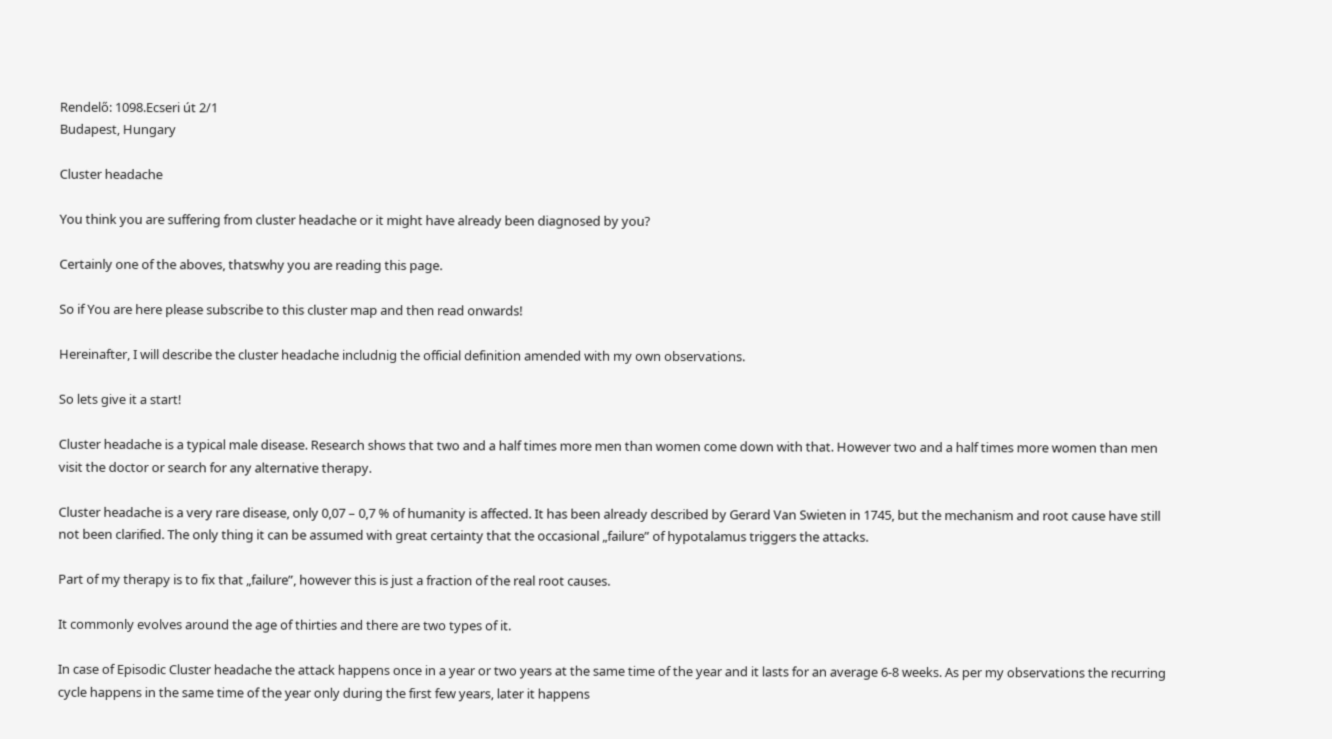Rendelő: 1098.Ecseri út 2/1
Budapest, Hungary

Cluster headache

You think you are suffering from cluster headache or it might have already been diagnosed by you?

Certainly one of the aboves, thatswhy you are reading this page.

So if You are here please subscribe to this cluster map and then read onwards!

Hereinafter, I will describe the cluster headache includnig the official definition amended with my own observations.

So lets give it a start!

Cluster headache is a typical male disease. Research shows that two and a half times more men than women come down with that. However two and a half times more women than men visit the doctor or search for any alternative therapy.

Cluster headache is a very rare disease, only 0,07 – 0,7 % of humanity is affected. It has been already described by Gerard Van Swieten in 1745, but the mechanism and root cause have still not been clarified. The only thing it can be assumed with great certainty that the occasional „failure” of hypotalamus triggers the attacks.

Part of my therapy is to fix that „failure”, however this is just a fraction of the real root causes.

It commonly evolves around the age of thirties and there are two types of it.

In case of Episodic Cluster headache the attack happens once in a year or two years at the same time of the year and it lasts for an average 6-8 weeks. As per my observations the recurring cycle happens in the same time of the year only during the first few years, later it happens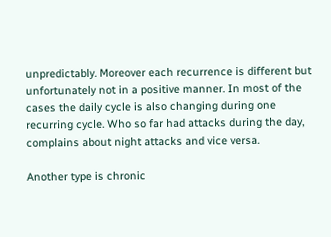unpredictably. Moreover each recurrence is different but unfortunately not in a positive manner. In most of the cases the daily cycle is also changing during one recurring cycle. Who so far had attacks during the day, complains about night attacks and vice versa.

Another type is chronic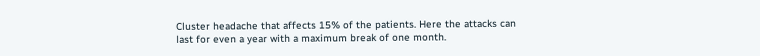Cluster headache that affects 15% of the patients. Here the attacks can last for even a year with a maximum break of one month.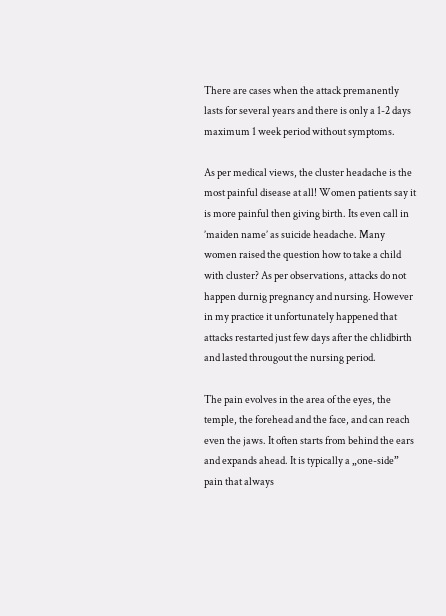There are cases when the attack premanently lasts for several years and there is only a 1-2 days maximum 1 week period without symptoms.

As per medical views, the cluster headache is the most painful disease at all! Women patients say it is more painful then giving birth. Its even call in ’maiden name’ as suicide headache. Many women raised the question how to take a child with cluster? As per observations, attacks do not happen durnig pregnancy and nursing. However in my practice it unfortunately happened that attacks restarted just few days after the chlidbirth and lasted througout the nursing period.

The pain evolves in the area of the eyes, the temple, the forehead and the face, and can reach even the jaws. It often starts from behind the ears and expands ahead. It is typically a „one-side” pain that always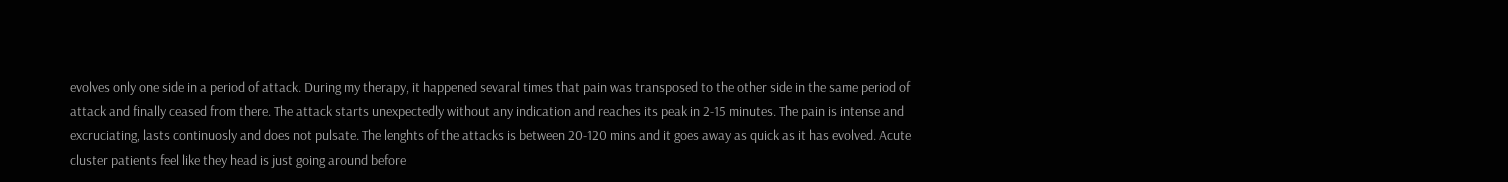evolves only one side in a period of attack. During my therapy, it happened sevaral times that pain was transposed to the other side in the same period of attack and finally ceased from there. The attack starts unexpectedly without any indication and reaches its peak in 2-15 minutes. The pain is intense and excruciating, lasts continuosly and does not pulsate. The lenghts of the attacks is between 20-120 mins and it goes away as quick as it has evolved. Acute cluster patients feel like they head is just going around before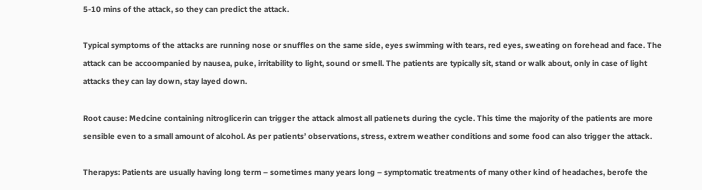5-10 mins of the attack, so they can predict the attack.

Typical symptoms of the attacks are running nose or snuffles on the same side, eyes swimming with tears, red eyes, sweating on forehead and face. The attack can be accoompanied by nausea, puke, irritability to light, sound or smell. The patients are typically sit, stand or walk about, only in case of light attacks they can lay down, stay layed down.

Root cause: Medcine containing nitroglicerin can trigger the attack almost all patienets during the cycle. This time the majority of the patients are more sensible even to a small amount of alcohol. As per patients’ observations, stress, extrem weather conditions and some food can also trigger the attack.

Therapys: Patients are usually having long term – sometimes many years long – symptomatic treatments of many other kind of headaches, berofe the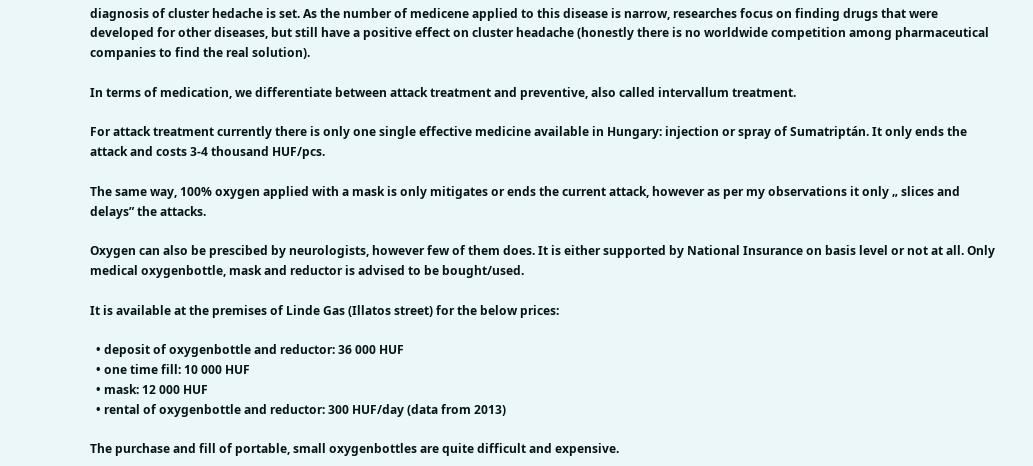diagnosis of cluster hedache is set. As the number of medicene applied to this disease is narrow, researches focus on finding drugs that were developed for other diseases, but still have a positive effect on cluster headache (honestly there is no worldwide competition among pharmaceutical companies to find the real solution).

In terms of medication, we differentiate between attack treatment and preventive, also called intervallum treatment.

For attack treatment currently there is only one single effective medicine available in Hungary: injection or spray of Sumatriptán. It only ends the attack and costs 3-4 thousand HUF/pcs.

The same way, 100% oxygen applied with a mask is only mitigates or ends the current attack, however as per my observations it only „ slices and delays” the attacks.

Oxygen can also be prescibed by neurologists, however few of them does. It is either supported by National Insurance on basis level or not at all. Only medical oxygenbottle, mask and reductor is advised to be bought/used.

It is available at the premises of Linde Gas (Illatos street) for the below prices:

  • deposit of oxygenbottle and reductor: 36 000 HUF
  • one time fill: 10 000 HUF
  • mask: 12 000 HUF
  • rental of oxygenbottle and reductor: 300 HUF/day (data from 2013)

The purchase and fill of portable, small oxygenbottles are quite difficult and expensive.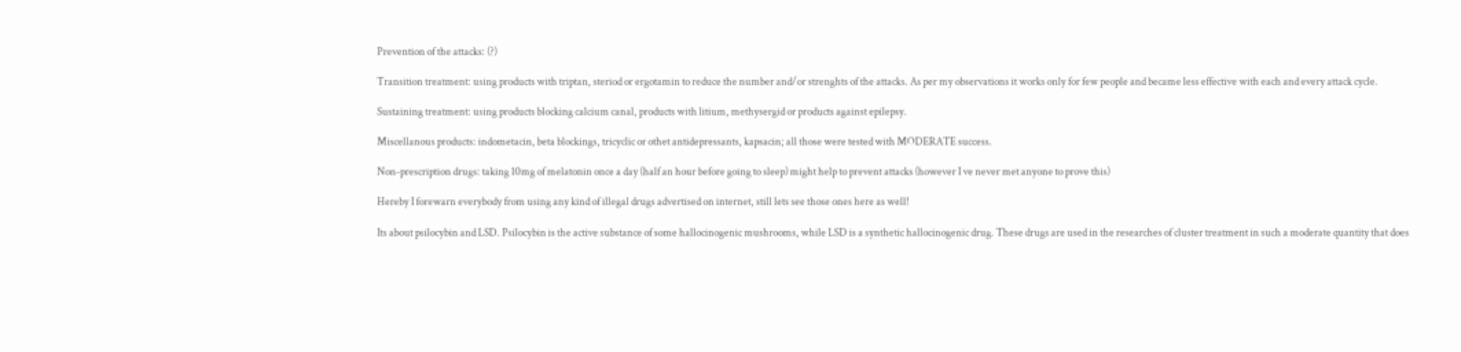Prevention of the attacks: (?)

Transition treatment: using products with triptan, steriod or ergotamin to reduce the number and/or strenghts of the attacks. As per my observations it works only for few people and became less effective with each and every attack cycle.

Sustaining treatment: using products blocking calcium canal, products with litium, methysergid or products against epilepsy.

Miscellanous products: indometacin, beta blockings, tricyclic or othet antidepressants, kapsacin; all those were tested with MODERATE success.

Non-prescription drugs: taking 10mg of melatonin once a day (half an hour before going to sleep) might help to prevent attacks (however I ve never met anyone to prove this)

Hereby I forewarn everybody from using any kind of illegal drugs advertised on internet, still lets see those ones here as well!

Its about psilocybin and LSD. Psilocybin is the active substance of some hallocinogenic mushrooms, while LSD is a synthetic hallocinogenic drug. These drugs are used in the researches of cluster treatment in such a moderate quantity that does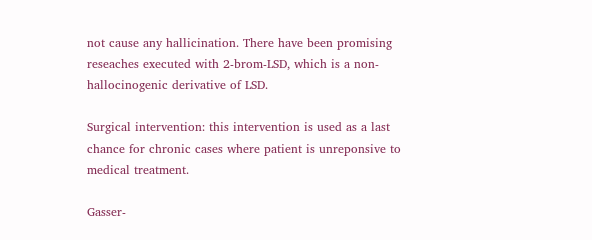not cause any hallicination. There have been promising reseaches executed with 2-brom-LSD, which is a non-hallocinogenic derivative of LSD.

Surgical intervention: this intervention is used as a last chance for chronic cases where patient is unreponsive to medical treatment.

Gasser-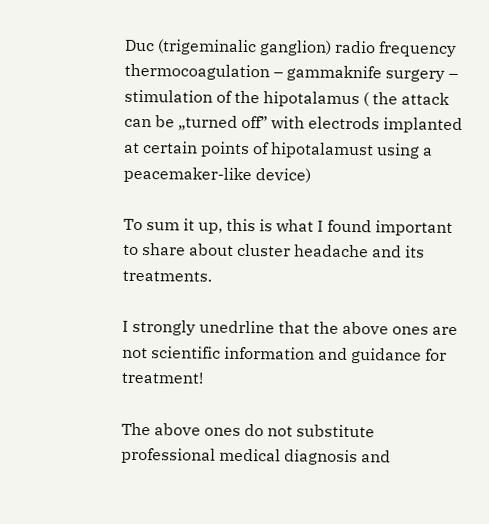Duc (trigeminalic ganglion) radio frequency thermocoagulation – gammaknife surgery – stimulation of the hipotalamus ( the attack can be „turned off” with electrods implanted at certain points of hipotalamust using a peacemaker-like device)

To sum it up, this is what I found important to share about cluster headache and its treatments.

I strongly unedrline that the above ones are not scientific information and guidance for treatment!

The above ones do not substitute professional medical diagnosis and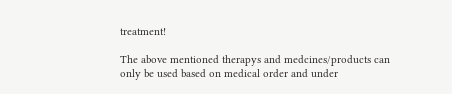treatment!

The above mentioned therapys and medcines/products can only be used based on medical order and under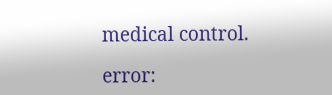medical control.

error: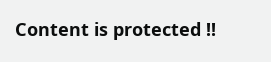Content is protected !!